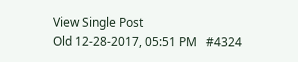View Single Post
Old 12-28-2017, 05:51 PM   #4324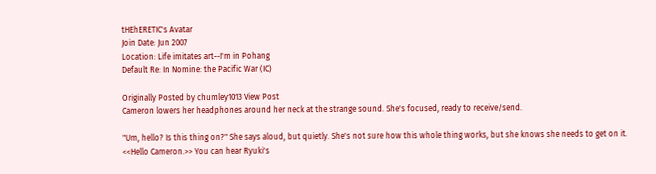tHEhERETIC's Avatar
Join Date: Jun 2007
Location: Life imitates art--I'm in Pohang
Default Re: In Nomine: the Pacific War (IC)

Originally Posted by chumley1013 View Post
Cameron lowers her headphones around her neck at the strange sound. She's focused, ready to receive/send.

"Um, hello? Is this thing on?" She says aloud, but quietly. She's not sure how this whole thing works, but she knows she needs to get on it.
<<Hello Cameron.>> You can hear Ryuki's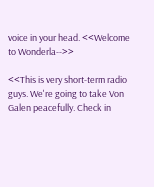voice in your head. <<Welcome to Wonderla-->>

<<This is very short-term radio guys. We're going to take Von Galen peacefully. Check in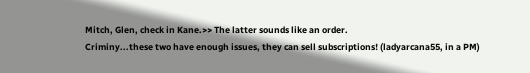Mitch, Glen, check in Kane.>> The latter sounds like an order.
Criminy...these two have enough issues, they can sell subscriptions! (ladyarcana55, in a PM)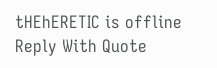tHEhERETIC is offline   Reply With Quote